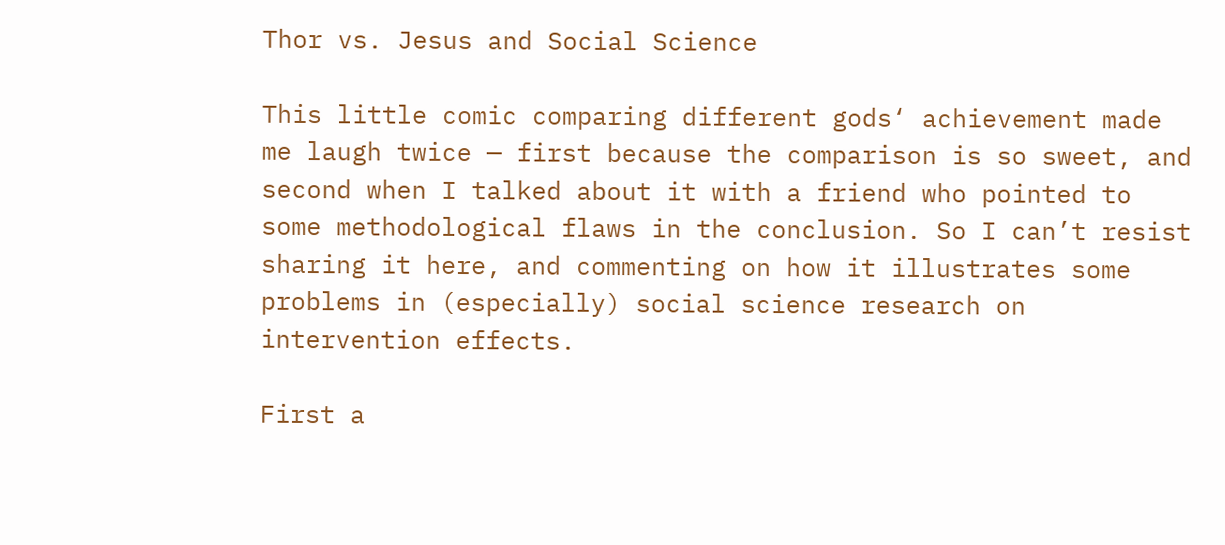Thor vs. Jesus and Social Science

This little comic comparing different gods‘ achievement made me laugh twice — first because the comparison is so sweet, and second when I talked about it with a friend who pointed to some methodological flaws in the conclusion. So I can’t resist sharing it here, and commenting on how it illustrates some problems in (especially) social science research on intervention effects.

First a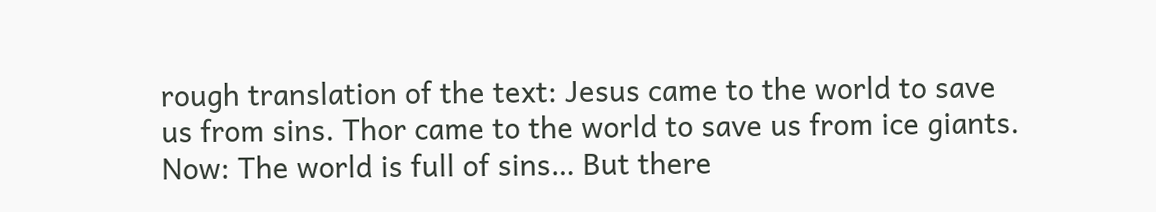rough translation of the text: Jesus came to the world to save us from sins. Thor came to the world to save us from ice giants. Now: The world is full of sins… But there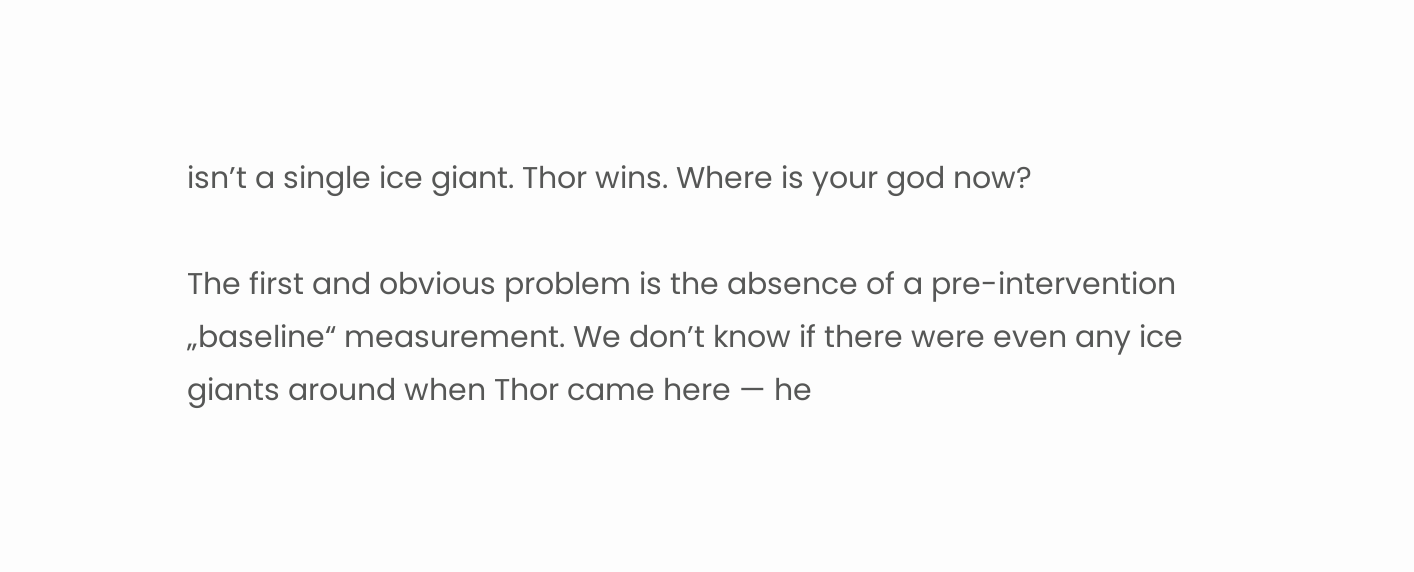isn’t a single ice giant. Thor wins. Where is your god now?

The first and obvious problem is the absence of a pre-intervention „baseline“ measurement. We don’t know if there were even any ice giants around when Thor came here — he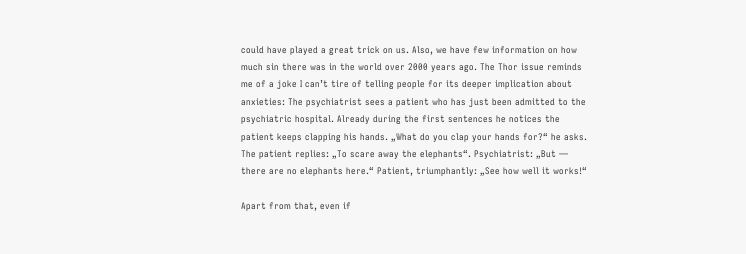could have played a great trick on us. Also, we have few information on how much sin there was in the world over 2000 years ago. The Thor issue reminds me of a joke I can’t tire of telling people for its deeper implication about anxieties: The psychiatrist sees a patient who has just been admitted to the psychiatric hospital. Already during the first sentences he notices the patient keeps clapping his hands. „What do you clap your hands for?“ he asks. The patient replies: „To scare away the elephants“. Psychiatrist: „But — there are no elephants here.“ Patient, triumphantly: „See how well it works!“

Apart from that, even if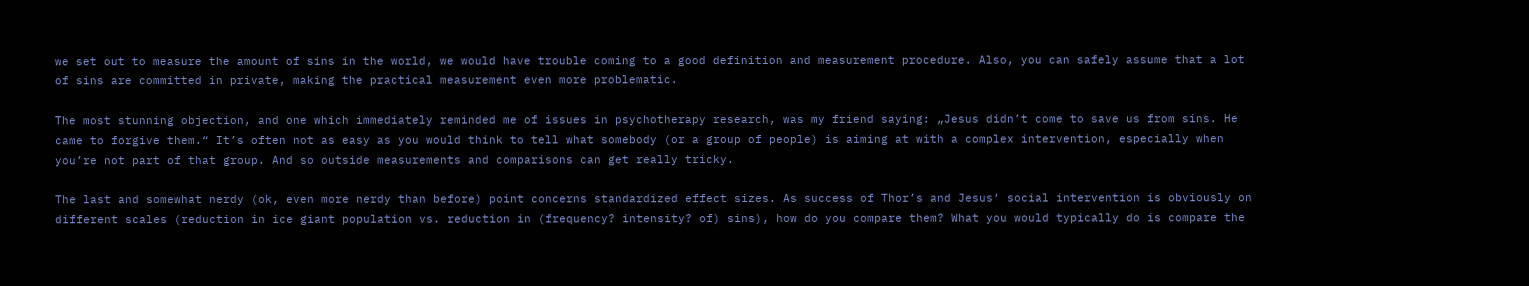we set out to measure the amount of sins in the world, we would have trouble coming to a good definition and measurement procedure. Also, you can safely assume that a lot of sins are committed in private, making the practical measurement even more problematic.

The most stunning objection, and one which immediately reminded me of issues in psychotherapy research, was my friend saying: „Jesus didn’t come to save us from sins. He came to forgive them.“ It’s often not as easy as you would think to tell what somebody (or a group of people) is aiming at with a complex intervention, especially when you’re not part of that group. And so outside measurements and comparisons can get really tricky.

The last and somewhat nerdy (ok, even more nerdy than before) point concerns standardized effect sizes. As success of Thor’s and Jesus‘ social intervention is obviously on different scales (reduction in ice giant population vs. reduction in (frequency? intensity? of) sins), how do you compare them? What you would typically do is compare the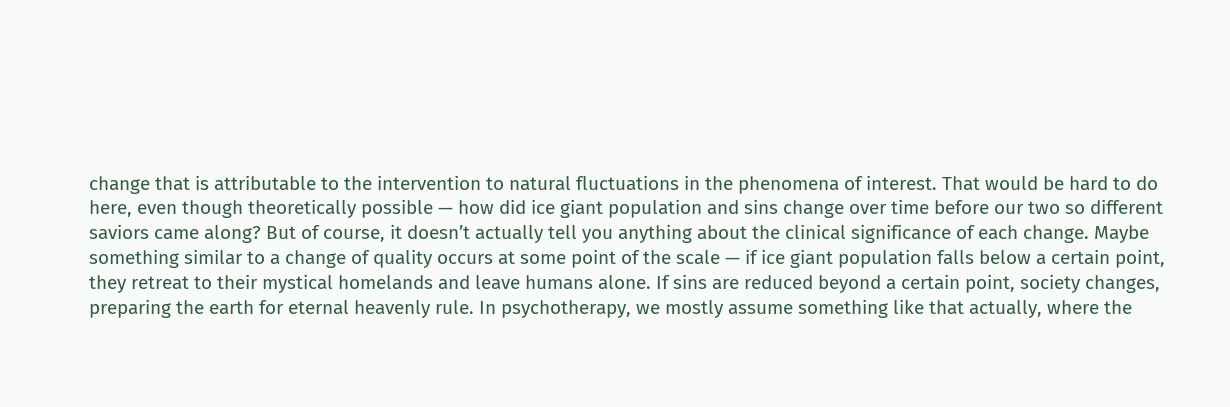change that is attributable to the intervention to natural fluctuations in the phenomena of interest. That would be hard to do here, even though theoretically possible — how did ice giant population and sins change over time before our two so different saviors came along? But of course, it doesn’t actually tell you anything about the clinical significance of each change. Maybe something similar to a change of quality occurs at some point of the scale — if ice giant population falls below a certain point, they retreat to their mystical homelands and leave humans alone. If sins are reduced beyond a certain point, society changes, preparing the earth for eternal heavenly rule. In psychotherapy, we mostly assume something like that actually, where the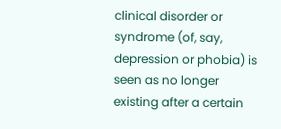clinical disorder or syndrome (of, say, depression or phobia) is seen as no longer existing after a certain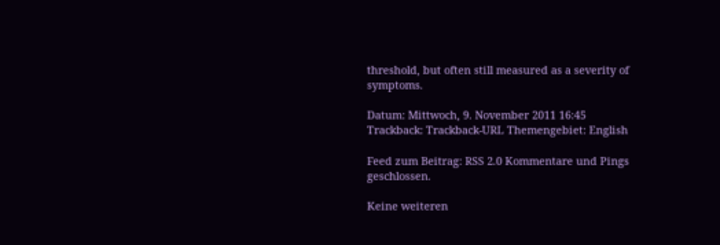threshold, but often still measured as a severity of symptoms.

Datum: Mittwoch, 9. November 2011 16:45
Trackback: Trackback-URL Themengebiet: English

Feed zum Beitrag: RSS 2.0 Kommentare und Pings geschlossen.

Keine weiteren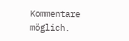Kommentare möglich.